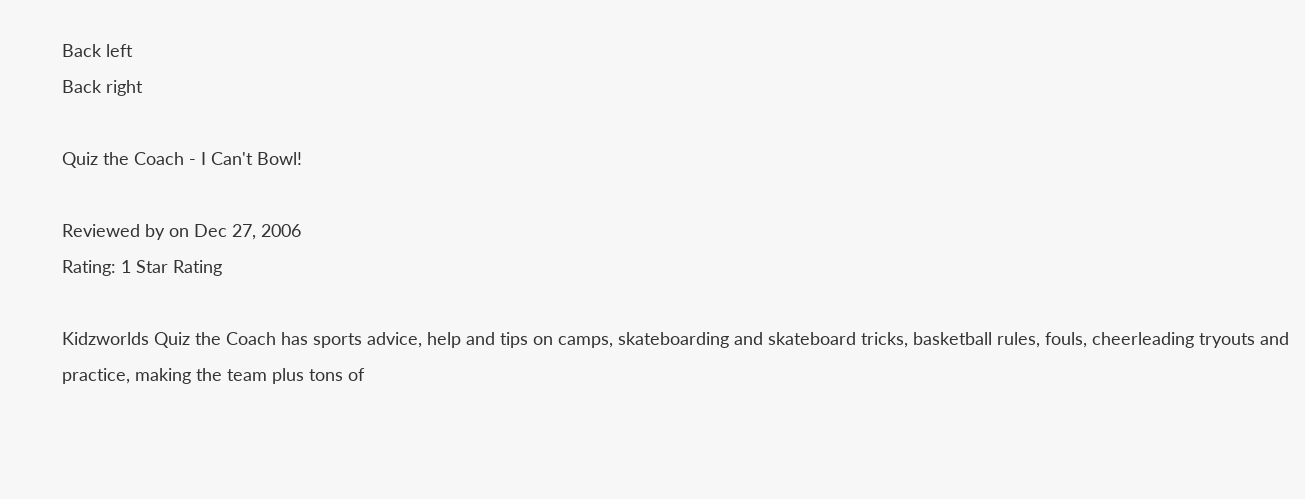Back left
Back right

Quiz the Coach - I Can't Bowl!

Reviewed by on Dec 27, 2006
Rating: 1 Star Rating

Kidzworlds Quiz the Coach has sports advice, help and tips on camps, skateboarding and skateboard tricks, basketball rules, fouls, cheerleading tryouts and practice, making the team plus tons of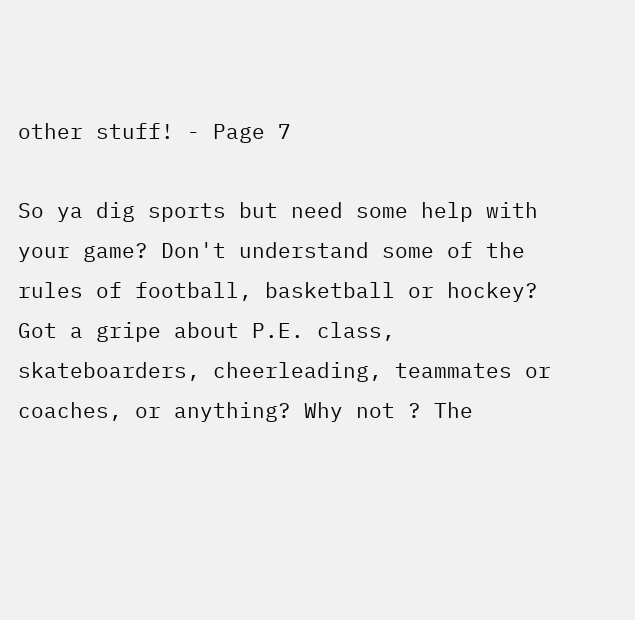other stuff! - Page 7

So ya dig sports but need some help with your game? Don't understand some of the rules of football, basketball or hockey? Got a gripe about P.E. class, skateboarders, cheerleading, teammates or coaches, or anything? Why not ? The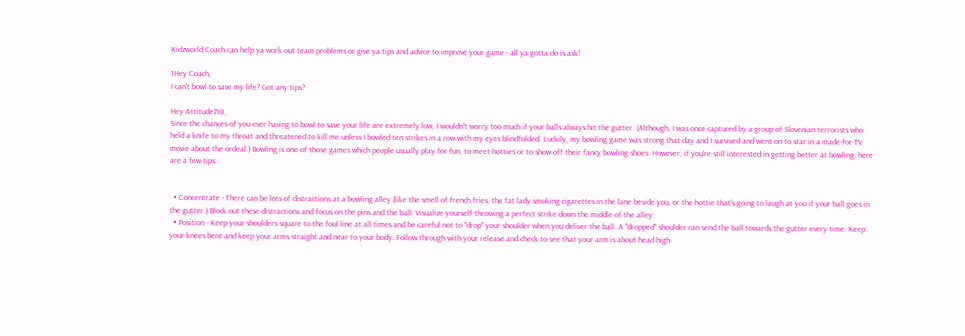Kidzworld Coach can help ya work out team problems or give ya tips and advice to improve your game - all ya gotta do is ask!

1Hey Coach,
I can't bowl to save my life? Got any tips?

Hey Attitude710,
Since the chances of you ever having to bowl to save your life are extremely low, I wouldn't worry too much if your balls always hit the gutter. (Although, I was once captured by a group of Slovenian terrorists who held a knife to my throat and threatened to kill me unless I bowled ten strikes in a row with my eyes blindfolded. Luckily, my bowling game was strong that day and I survived and went on to star in a made-for-TV movie about the ordeal.) Bowling is one of those games which people usually play for fun, to meet hotties or to show off their fancy bowling shoes. However, if you're still interested in getting better at bowling, here are a few tips:


  • Concentrate - There can be lots of distractions at a bowling alley (like the smell of french fries, the fat lady smoking cigarettes in the lane beside you, or the hottie that's going to laugh at you if your ball goes in the gutter.) Block out these distractions and focus on the pins and the ball. Visualize yourself throwing a perfect strike down the middle of the alley.
  • Position - Keep your shoulders square to the foul line at all times and be careful not to "drop" your shoulder when you deliver the ball. A "dropped" shoulder can send the ball towards the gutter every time. Keep your knees bent and keep your arms straight and near to your body. Follow through with your release and check to see that your arm is about head high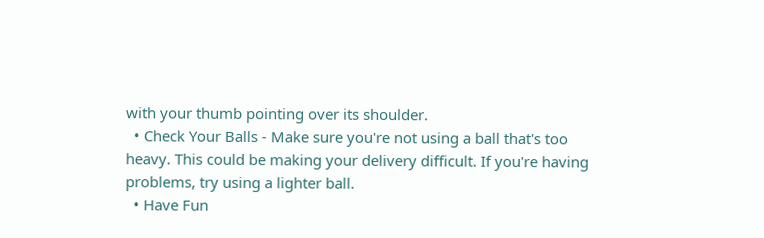with your thumb pointing over its shoulder.
  • Check Your Balls - Make sure you're not using a ball that's too heavy. This could be making your delivery difficult. If you're having problems, try using a lighter ball.
  • Have Fun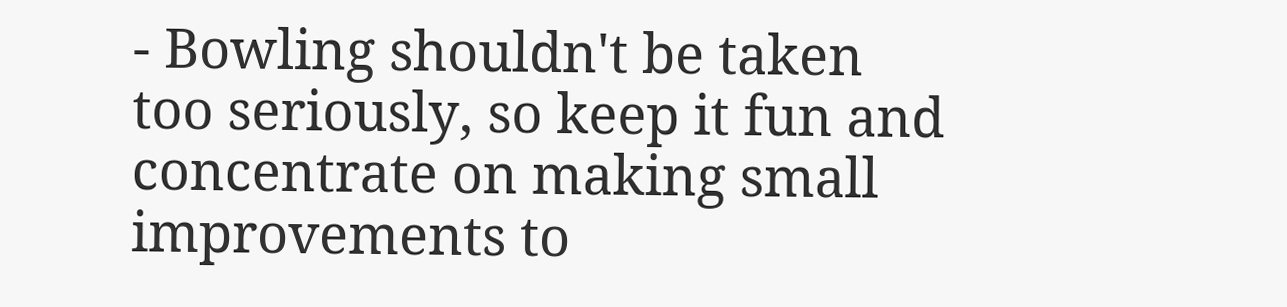- Bowling shouldn't be taken too seriously, so keep it fun and concentrate on making small improvements to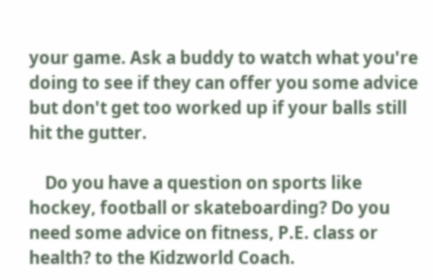your game. Ask a buddy to watch what you're doing to see if they can offer you some advice but don't get too worked up if your balls still hit the gutter.

    Do you have a question on sports like hockey, football or skateboarding? Do you need some advice on fitness, P.E. class or health? to the Kidzworld Coach.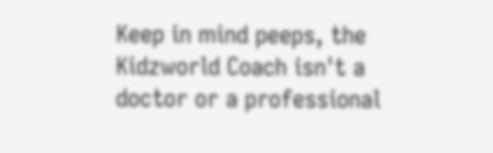Keep in mind peeps, the Kidzworld Coach isn't a doctor or a professional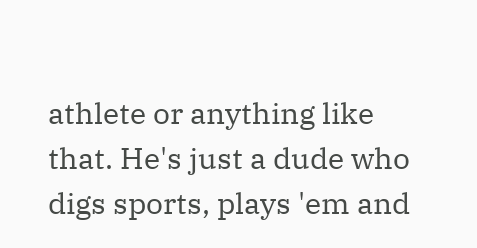athlete or anything like that. He's just a dude who digs sports, plays 'em and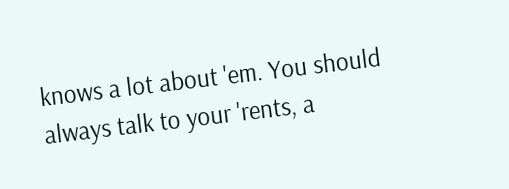knows a lot about 'em. You should always talk to your 'rents, a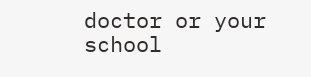doctor or your school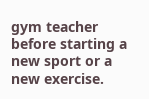gym teacher before starting a new sport or a new exercise.